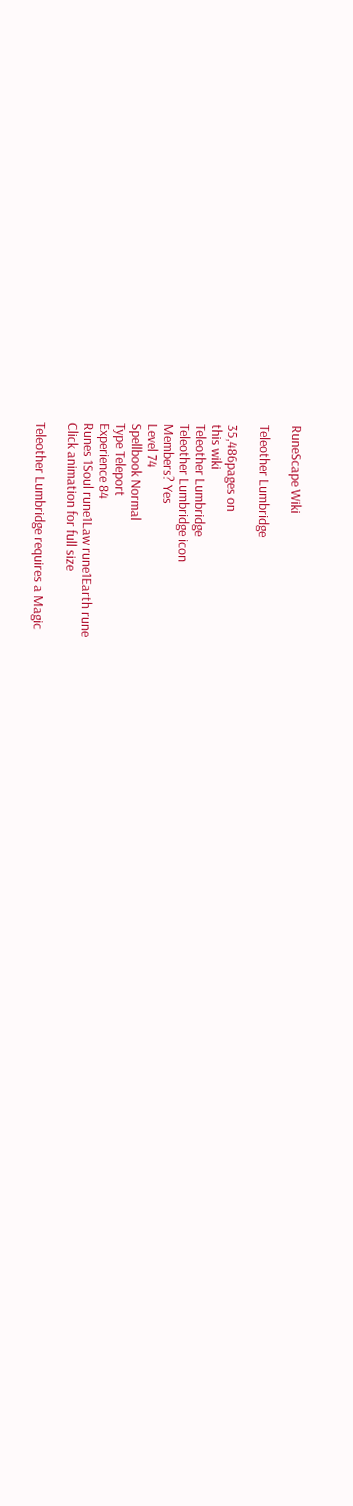RuneScape Wiki

Teleother Lumbridge

35,486pages on
this wiki
Teleother Lumbridge
Teleother Lumbridge icon
Members? Yes
Level 74
Spellbook Normal
Type Teleport
Experience 84
Runes 1Soul rune1Law rune1Earth rune
Click animation for full size

Teleother Lumbridge requires a Magic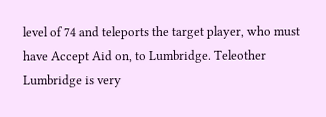level of 74 and teleports the target player, who must have Accept Aid on, to Lumbridge. Teleother Lumbridge is very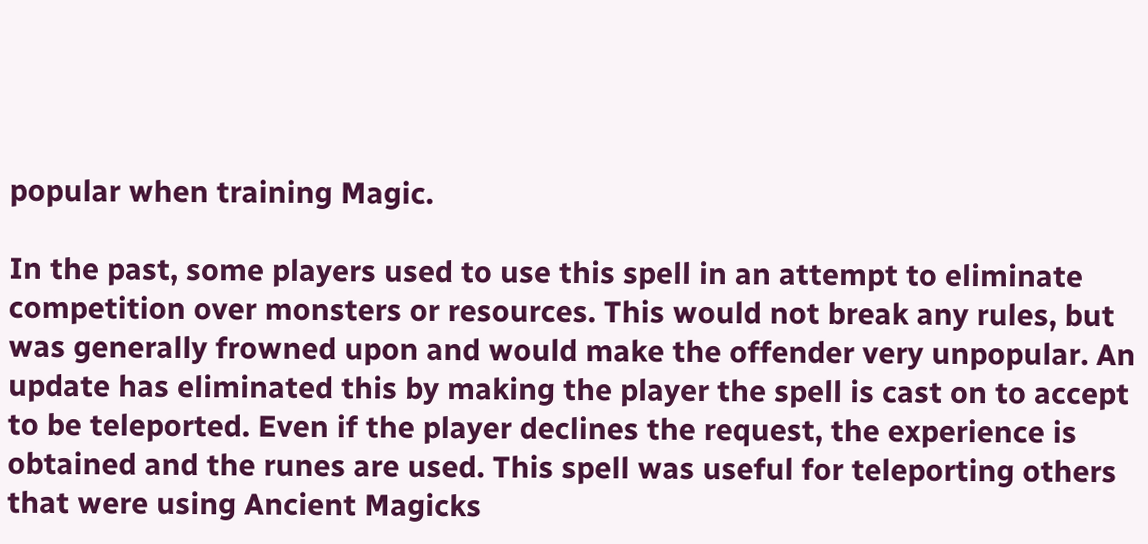popular when training Magic.

In the past, some players used to use this spell in an attempt to eliminate competition over monsters or resources. This would not break any rules, but was generally frowned upon and would make the offender very unpopular. An update has eliminated this by making the player the spell is cast on to accept to be teleported. Even if the player declines the request, the experience is obtained and the runes are used. This spell was useful for teleporting others that were using Ancient Magicks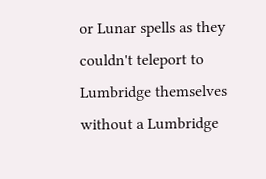or Lunar spells as they couldn't teleport to Lumbridge themselves without a Lumbridge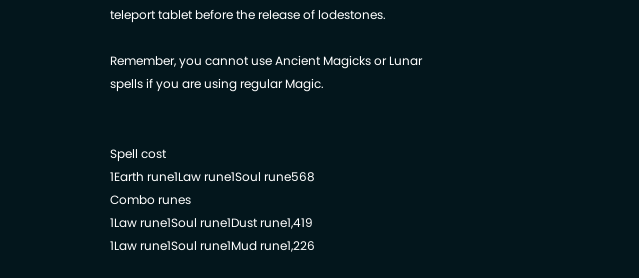teleport tablet before the release of lodestones.

Remember, you cannot use Ancient Magicks or Lunar spells if you are using regular Magic.


Spell cost
1Earth rune1Law rune1Soul rune568
Combo runes
1Law rune1Soul rune1Dust rune1,419
1Law rune1Soul rune1Mud rune1,226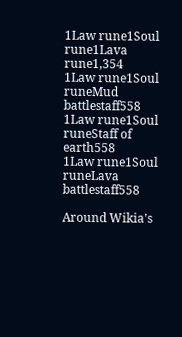1Law rune1Soul rune1Lava rune1,354
1Law rune1Soul runeMud battlestaff558
1Law rune1Soul runeStaff of earth558
1Law rune1Soul runeLava battlestaff558

Around Wikia's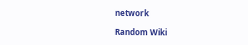network

Random Wiki